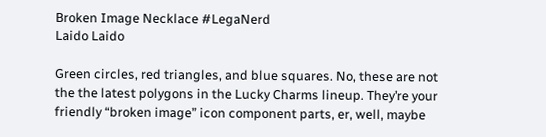Broken Image Necklace #LegaNerd
Laido Laido

Green circles, red triangles, and blue squares. No, these are not the the latest polygons in the Lucky Charms lineup. They’re your friendly “broken image” icon component parts, er, well, maybe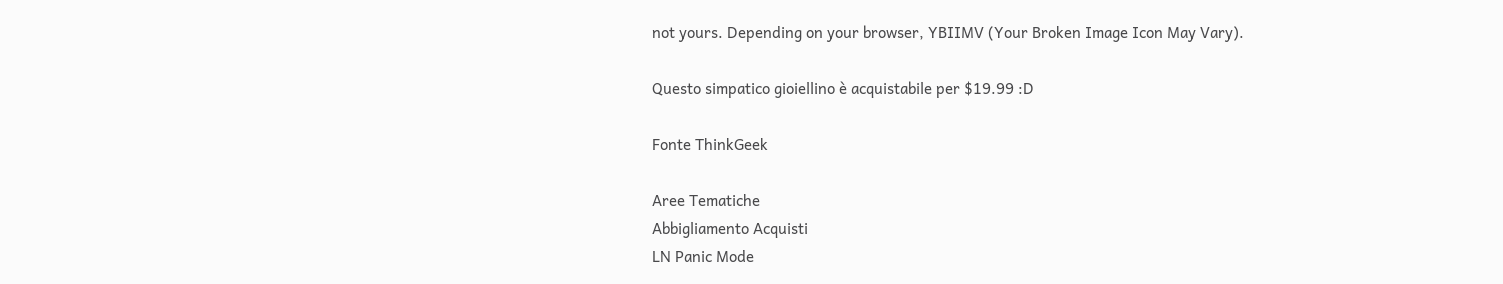not yours. Depending on your browser, YBIIMV (Your Broken Image Icon May Vary).

Questo simpatico gioiellino è acquistabile per $19.99 :D

Fonte ThinkGeek

Aree Tematiche
Abbigliamento Acquisti
LN Panic Mode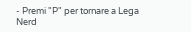- Premi "P" per tornare a Lega Nerd